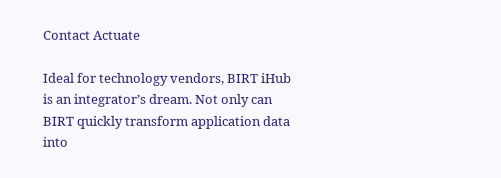Contact Actuate

Ideal for technology vendors, BIRT iHub is an integrator’s dream. Not only can BIRT quickly transform application data into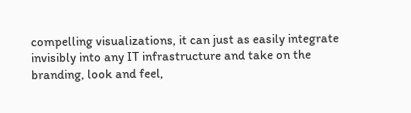compelling visualizations, it can just as easily integrate invisibly into any IT infrastructure and take on the branding, look and feel,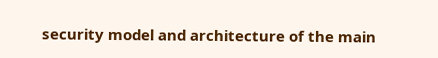security model and architecture of the main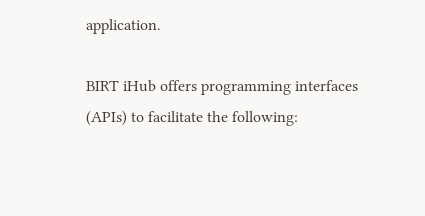application.

BIRT iHub offers programming interfaces (APIs) to facilitate the following: